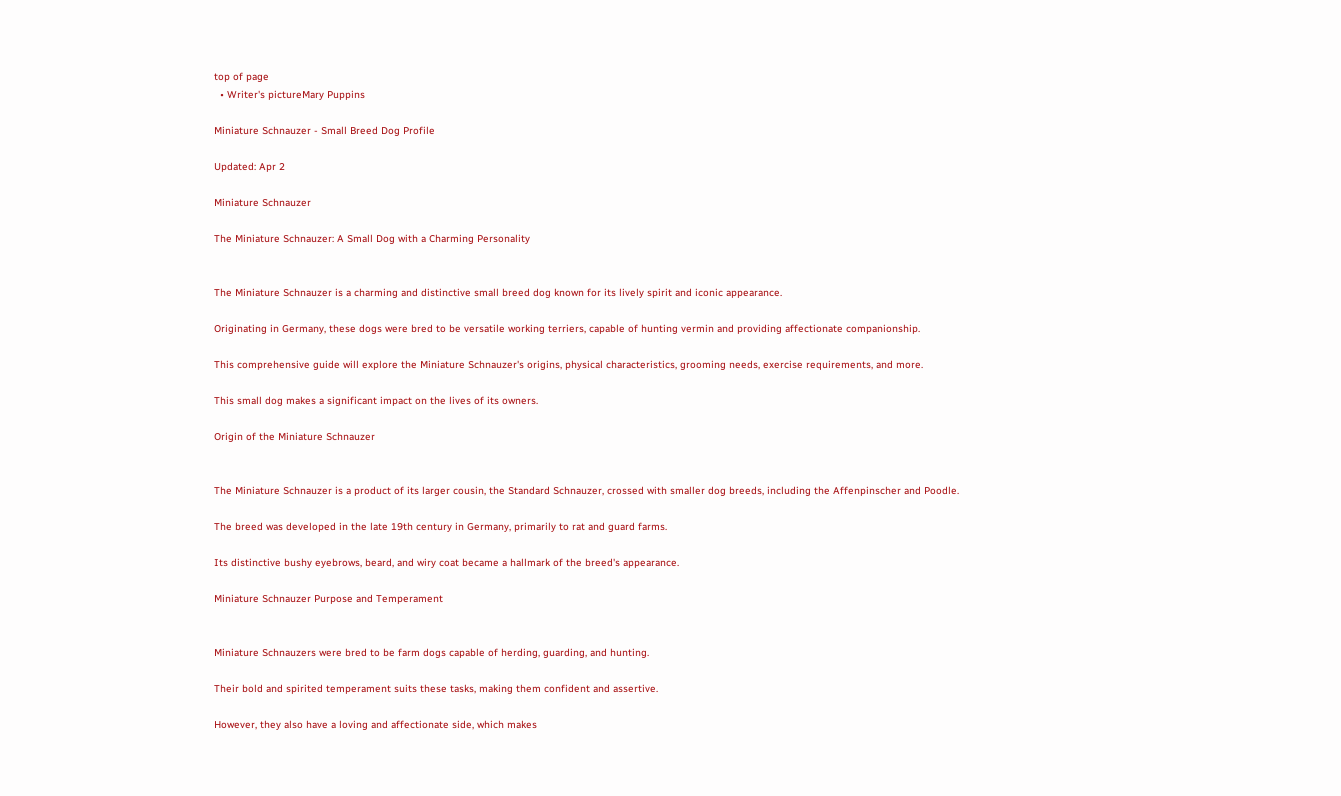top of page
  • Writer's pictureMary Puppins

Miniature Schnauzer - Small Breed Dog Profile

Updated: Apr 2

Miniature Schnauzer

The Miniature Schnauzer: A Small Dog with a Charming Personality


The Miniature Schnauzer is a charming and distinctive small breed dog known for its lively spirit and iconic appearance.

Originating in Germany, these dogs were bred to be versatile working terriers, capable of hunting vermin and providing affectionate companionship.

This comprehensive guide will explore the Miniature Schnauzer's origins, physical characteristics, grooming needs, exercise requirements, and more.

This small dog makes a significant impact on the lives of its owners.

Origin of the Miniature Schnauzer


The Miniature Schnauzer is a product of its larger cousin, the Standard Schnauzer, crossed with smaller dog breeds, including the Affenpinscher and Poodle.

The breed was developed in the late 19th century in Germany, primarily to rat and guard farms.

Its distinctive bushy eyebrows, beard, and wiry coat became a hallmark of the breed's appearance.

Miniature Schnauzer Purpose and Temperament


Miniature Schnauzers were bred to be farm dogs capable of herding, guarding, and hunting.

Their bold and spirited temperament suits these tasks, making them confident and assertive.

However, they also have a loving and affectionate side, which makes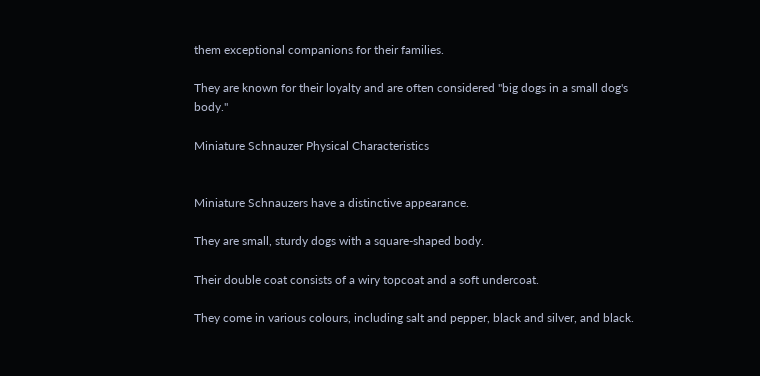them exceptional companions for their families.

They are known for their loyalty and are often considered "big dogs in a small dog's body."

Miniature Schnauzer Physical Characteristics


Miniature Schnauzers have a distinctive appearance.

They are small, sturdy dogs with a square-shaped body.

Their double coat consists of a wiry topcoat and a soft undercoat.

They come in various colours, including salt and pepper, black and silver, and black.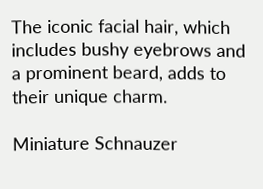The iconic facial hair, which includes bushy eyebrows and a prominent beard, adds to their unique charm.

Miniature Schnauzer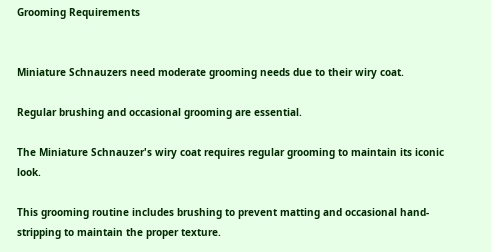Grooming Requirements


Miniature Schnauzers need moderate grooming needs due to their wiry coat.

Regular brushing and occasional grooming are essential.

The Miniature Schnauzer's wiry coat requires regular grooming to maintain its iconic look.

This grooming routine includes brushing to prevent matting and occasional hand-stripping to maintain the proper texture.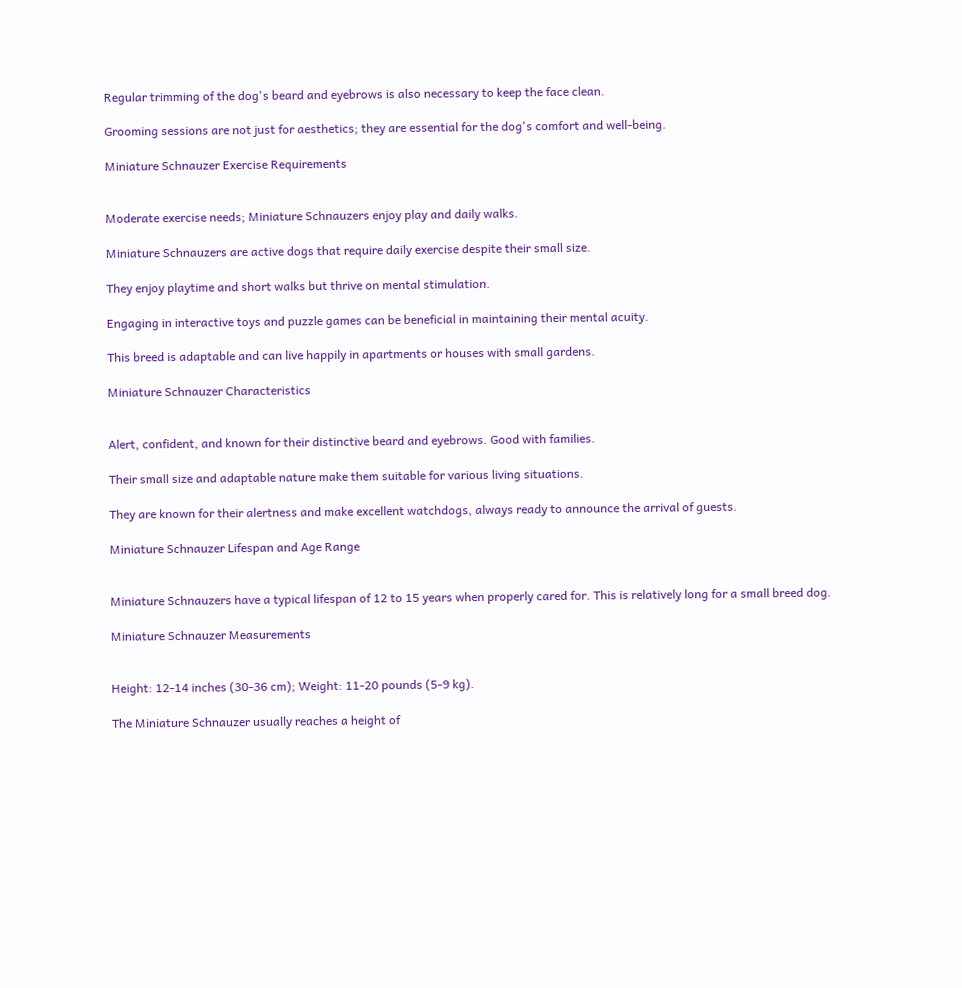Regular trimming of the dog's beard and eyebrows is also necessary to keep the face clean.

Grooming sessions are not just for aesthetics; they are essential for the dog's comfort and well-being.

Miniature Schnauzer Exercise Requirements


Moderate exercise needs; Miniature Schnauzers enjoy play and daily walks.

Miniature Schnauzers are active dogs that require daily exercise despite their small size.

They enjoy playtime and short walks but thrive on mental stimulation.

Engaging in interactive toys and puzzle games can be beneficial in maintaining their mental acuity.

This breed is adaptable and can live happily in apartments or houses with small gardens.

Miniature Schnauzer Characteristics


Alert, confident, and known for their distinctive beard and eyebrows. Good with families.

Their small size and adaptable nature make them suitable for various living situations.

They are known for their alertness and make excellent watchdogs, always ready to announce the arrival of guests.

Miniature Schnauzer Lifespan and Age Range


Miniature Schnauzers have a typical lifespan of 12 to 15 years when properly cared for. This is relatively long for a small breed dog.

Miniature Schnauzer Measurements


Height: 12-14 inches (30-36 cm); Weight: 11-20 pounds (5-9 kg).

The Miniature Schnauzer usually reaches a height of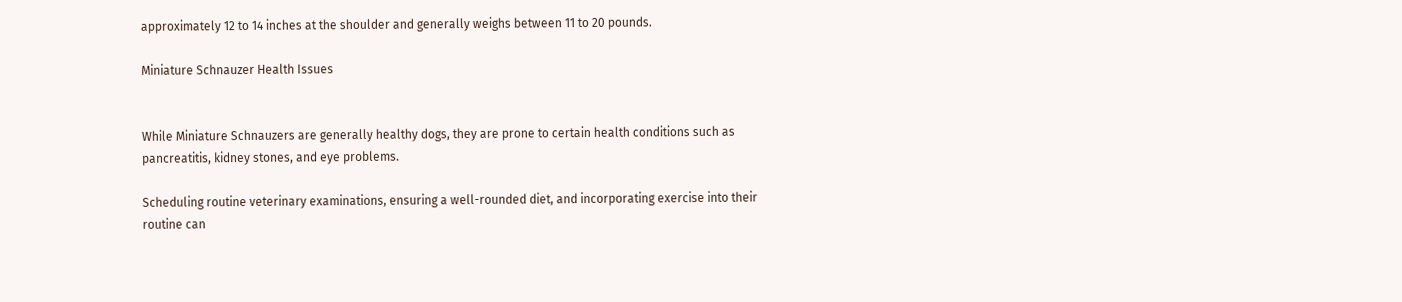approximately 12 to 14 inches at the shoulder and generally weighs between 11 to 20 pounds.

Miniature Schnauzer Health Issues


While Miniature Schnauzers are generally healthy dogs, they are prone to certain health conditions such as pancreatitis, kidney stones, and eye problems.

Scheduling routine veterinary examinations, ensuring a well-rounded diet, and incorporating exercise into their routine can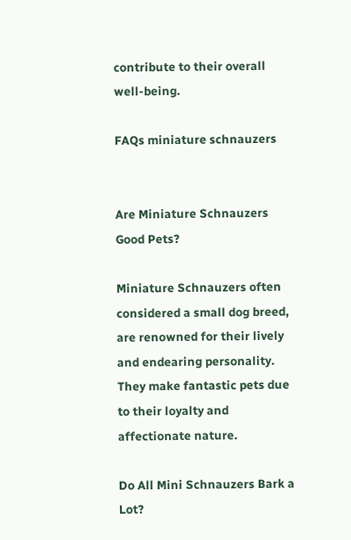contribute to their overall well-being.

FAQs miniature schnauzers


Are Miniature Schnauzers Good Pets?

Miniature Schnauzers often considered a small dog breed, are renowned for their lively and endearing personality. They make fantastic pets due to their loyalty and affectionate nature.

Do All Mini Schnauzers Bark a Lot?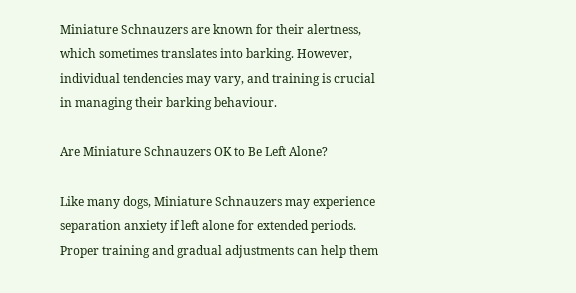Miniature Schnauzers are known for their alertness, which sometimes translates into barking. However, individual tendencies may vary, and training is crucial in managing their barking behaviour.

Are Miniature Schnauzers OK to Be Left Alone?

Like many dogs, Miniature Schnauzers may experience separation anxiety if left alone for extended periods. Proper training and gradual adjustments can help them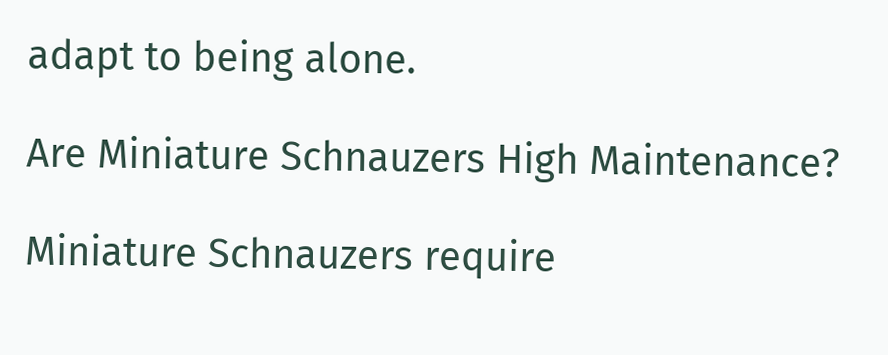adapt to being alone.

Are Miniature Schnauzers High Maintenance?

Miniature Schnauzers require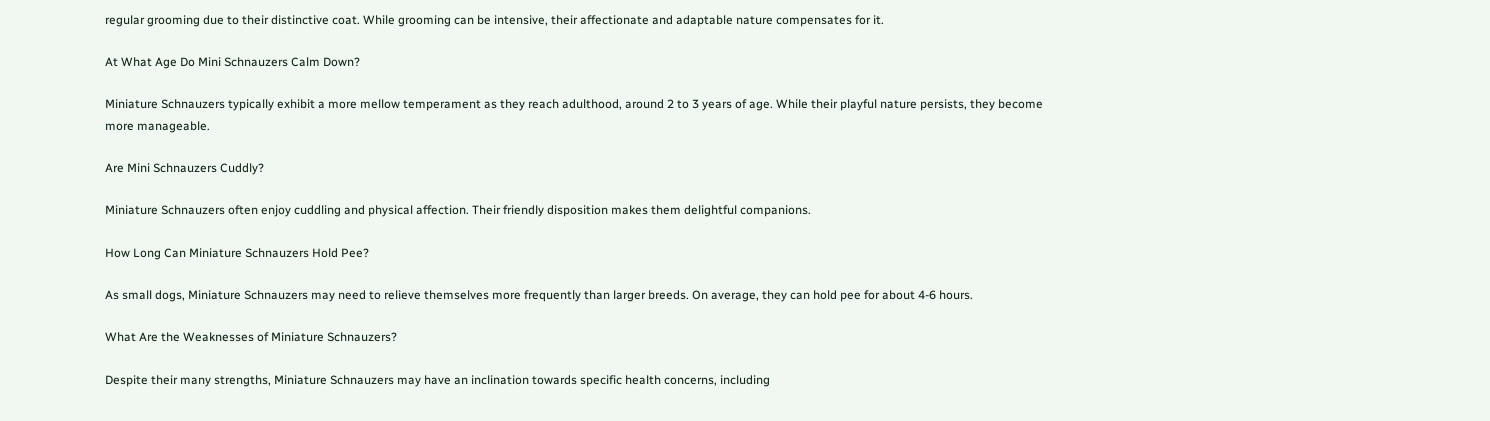regular grooming due to their distinctive coat. While grooming can be intensive, their affectionate and adaptable nature compensates for it.

At What Age Do Mini Schnauzers Calm Down?

Miniature Schnauzers typically exhibit a more mellow temperament as they reach adulthood, around 2 to 3 years of age. While their playful nature persists, they become more manageable.

Are Mini Schnauzers Cuddly?

Miniature Schnauzers often enjoy cuddling and physical affection. Their friendly disposition makes them delightful companions.

How Long Can Miniature Schnauzers Hold Pee?

As small dogs, Miniature Schnauzers may need to relieve themselves more frequently than larger breeds. On average, they can hold pee for about 4-6 hours.

What Are the Weaknesses of Miniature Schnauzers?

Despite their many strengths, Miniature Schnauzers may have an inclination towards specific health concerns, including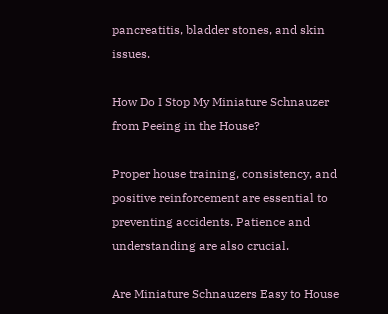pancreatitis, bladder stones, and skin issues.

How Do I Stop My Miniature Schnauzer from Peeing in the House?

Proper house training, consistency, and positive reinforcement are essential to preventing accidents. Patience and understanding are also crucial.

Are Miniature Schnauzers Easy to House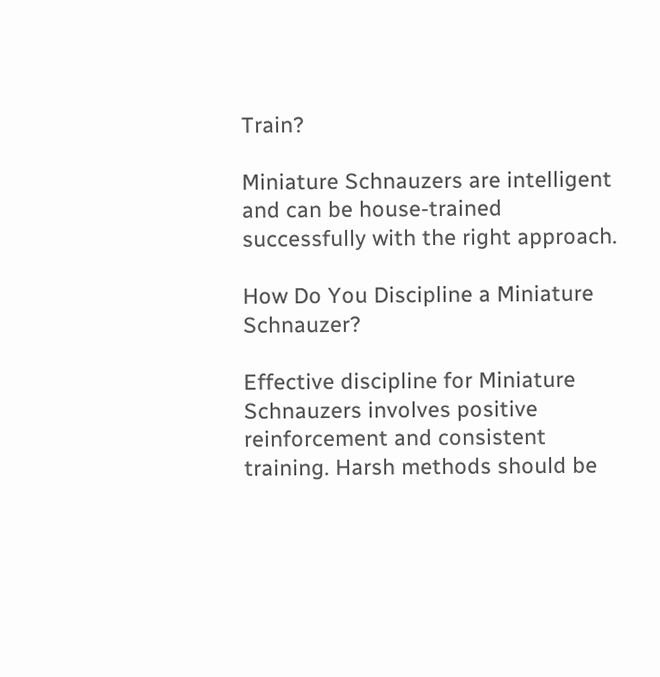Train?

Miniature Schnauzers are intelligent and can be house-trained successfully with the right approach.

How Do You Discipline a Miniature Schnauzer?

Effective discipline for Miniature Schnauzers involves positive reinforcement and consistent training. Harsh methods should be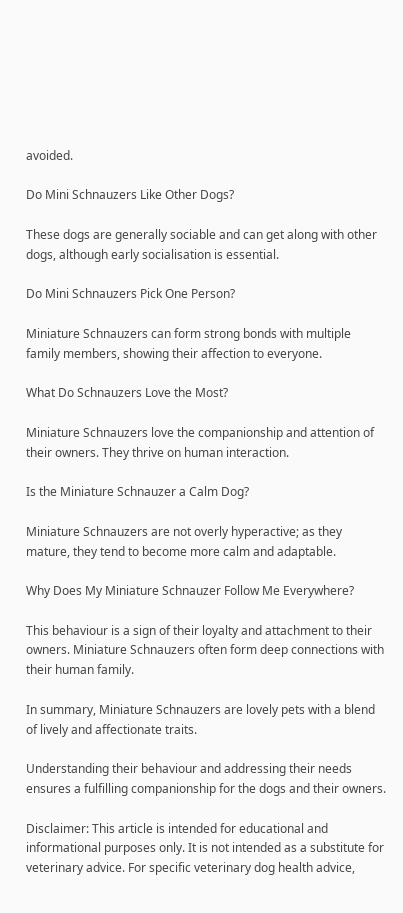avoided.

Do Mini Schnauzers Like Other Dogs?

These dogs are generally sociable and can get along with other dogs, although early socialisation is essential.

Do Mini Schnauzers Pick One Person?

Miniature Schnauzers can form strong bonds with multiple family members, showing their affection to everyone.

What Do Schnauzers Love the Most?

Miniature Schnauzers love the companionship and attention of their owners. They thrive on human interaction.

Is the Miniature Schnauzer a Calm Dog?

Miniature Schnauzers are not overly hyperactive; as they mature, they tend to become more calm and adaptable.

Why Does My Miniature Schnauzer Follow Me Everywhere?

This behaviour is a sign of their loyalty and attachment to their owners. Miniature Schnauzers often form deep connections with their human family.

In summary, Miniature Schnauzers are lovely pets with a blend of lively and affectionate traits.

Understanding their behaviour and addressing their needs ensures a fulfilling companionship for the dogs and their owners.

Disclaimer: This article is intended for educational and informational purposes only. It is not intended as a substitute for veterinary advice. For specific veterinary dog health advice,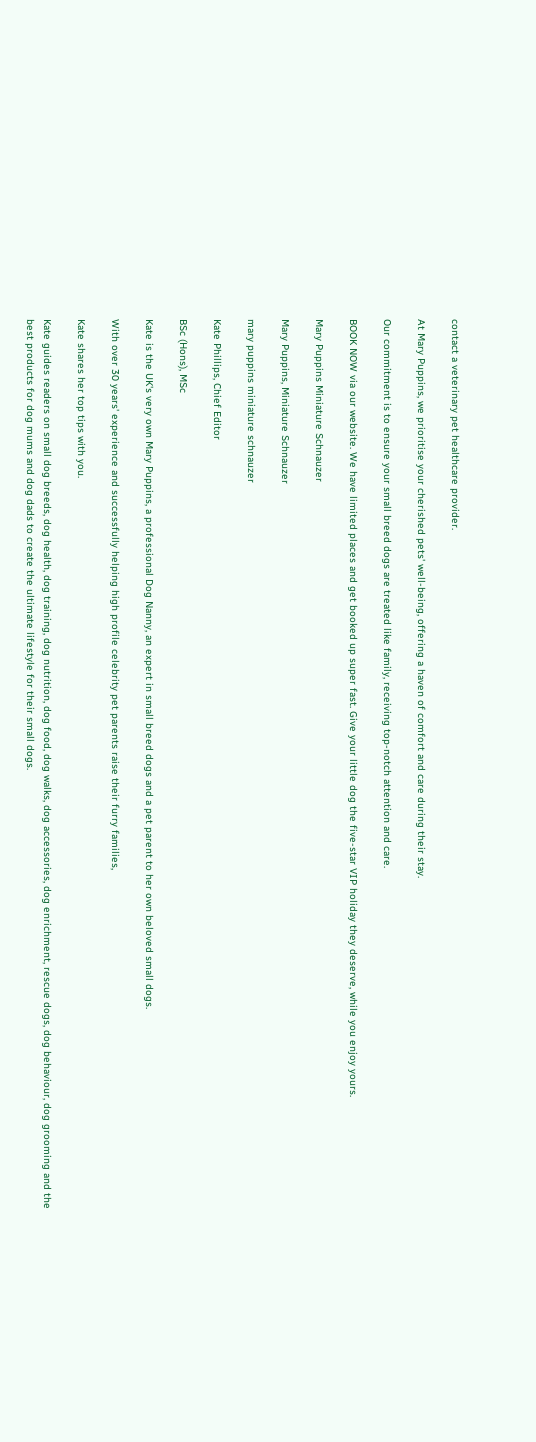contact a veterinary pet healthcare provider.

At Mary Puppins, we prioritise your cherished pets' well-being, offering a haven of comfort and care during their stay.

Our commitment is to ensure your small breed dogs are treated like family, receiving top-notch attention and care.

BOOK NOW via our website. We have limited places and get booked up super fast. Give your little dog the five-star VIP holiday they deserve, while you enjoy yours.

Mary Puppins Miniature Schnauzer

Mary Puppins, Miniature Schnauzer

mary puppins miniature schnauzer

Kate Phillips, Chief Editor

BSc (Hons), MSc

Kate is the UK's very own Mary Puppins, a professional Dog Nanny, an expert in small breed dogs and a pet parent to her own beloved small dogs.

With over 30 years' experience and successfully helping high profile celebrity pet parents raise their furry families,

Kate shares her top tips with you.

Kate guides readers on small dog breeds, dog health, dog training, dog nutrition, dog food, dog walks, dog accessories, dog enrichment, rescue dogs, dog behaviour, dog grooming and the best products for dog mums and dog dads to create the ultimate lifestyle for their small dogs.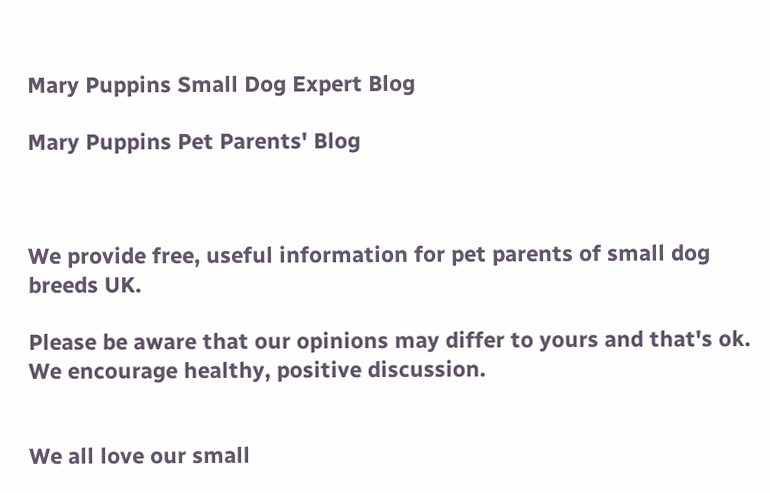Mary Puppins Small Dog Expert Blog

Mary Puppins Pet Parents' Blog



We provide free, useful information for pet parents of small dog breeds UK.

Please be aware that our opinions may differ to yours and that's ok. We encourage healthy, positive discussion.


We all love our small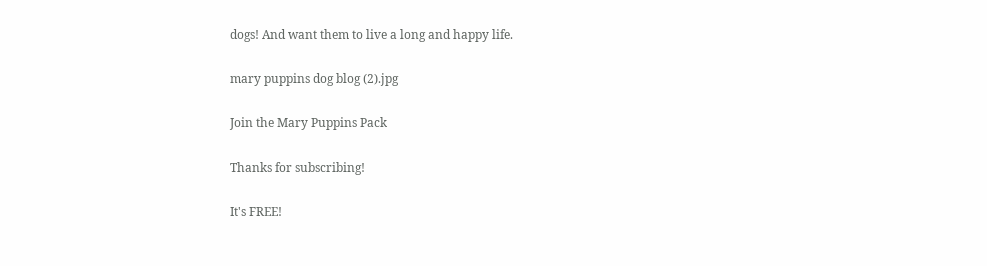dogs! And want them to live a long and happy life.

mary puppins dog blog (2).jpg

Join the Mary Puppins Pack

Thanks for subscribing!

It's FREE!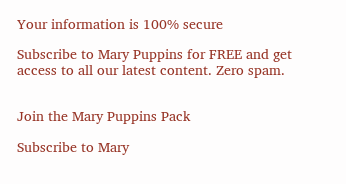Your information is 100% secure

Subscribe to Mary Puppins for FREE and get access to all our latest content. Zero spam.


Join the Mary Puppins Pack

Subscribe to Mary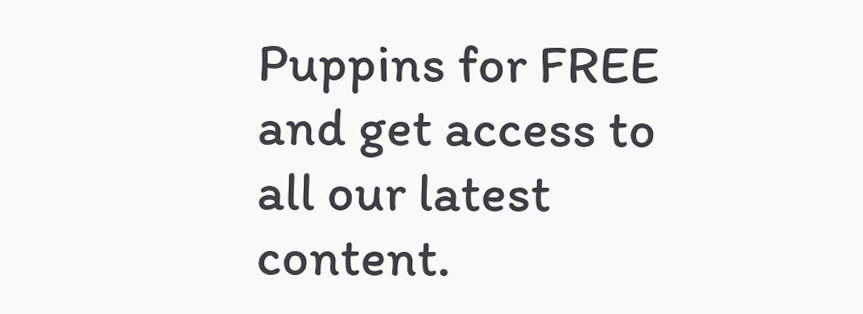Puppins for FREE and get access to all our latest content.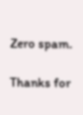Zero spam.

Thanks for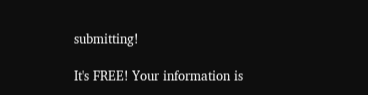submitting!

It's FREE! Your information is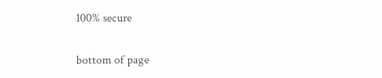100% secure

bottom of page